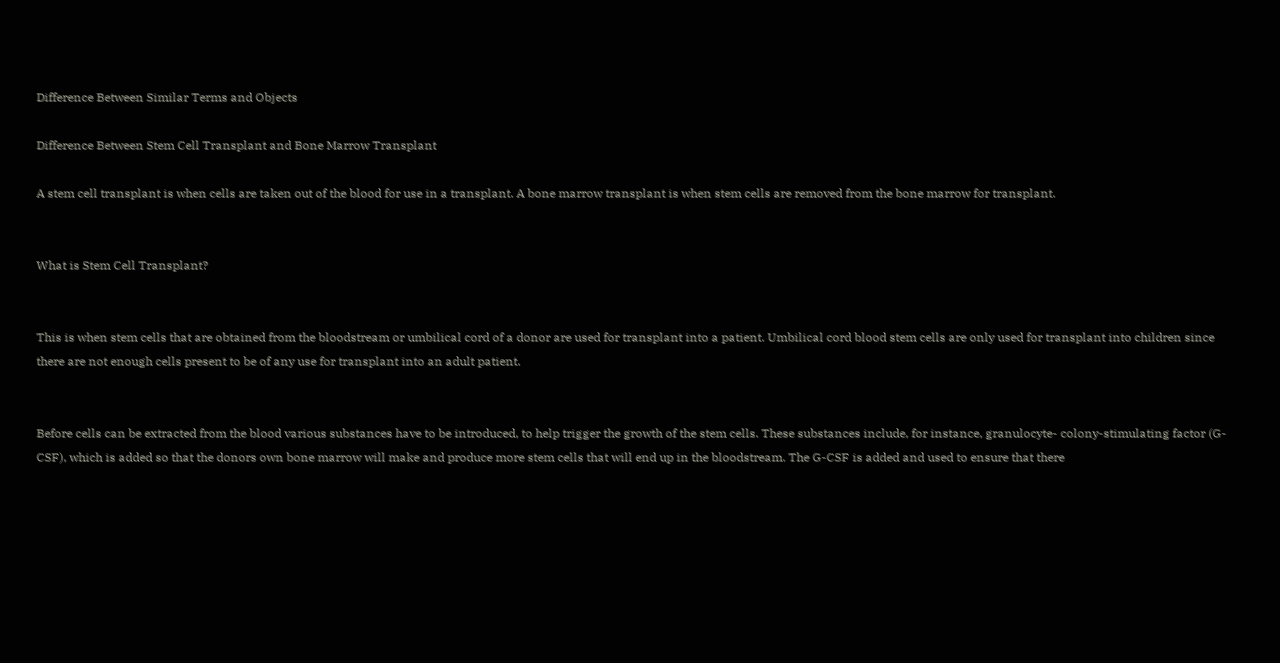Difference Between Similar Terms and Objects

Difference Between Stem Cell Transplant and Bone Marrow Transplant

A stem cell transplant is when cells are taken out of the blood for use in a transplant. A bone marrow transplant is when stem cells are removed from the bone marrow for transplant.


What is Stem Cell Transplant?


This is when stem cells that are obtained from the bloodstream or umbilical cord of a donor are used for transplant into a patient. Umbilical cord blood stem cells are only used for transplant into children since there are not enough cells present to be of any use for transplant into an adult patient.


Before cells can be extracted from the blood various substances have to be introduced, to help trigger the growth of the stem cells. These substances include, for instance, granulocyte- colony-stimulating factor (G-CSF), which is added so that the donors own bone marrow will make and produce more stem cells that will end up in the bloodstream. The G-CSF is added and used to ensure that there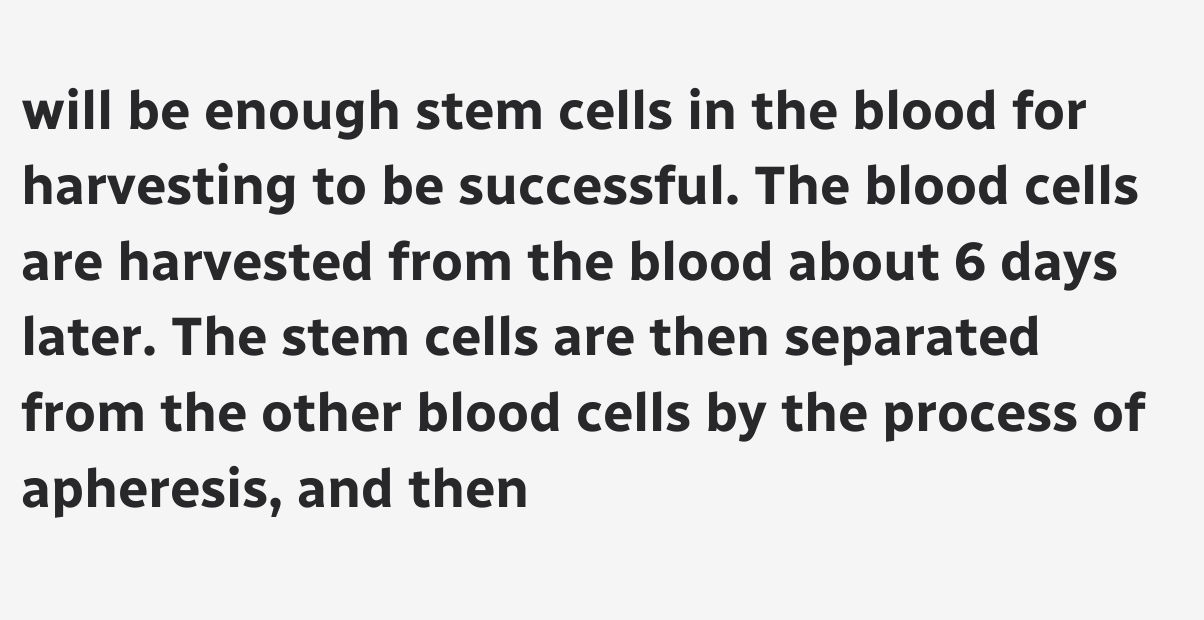will be enough stem cells in the blood for harvesting to be successful. The blood cells are harvested from the blood about 6 days later. The stem cells are then separated from the other blood cells by the process of apheresis, and then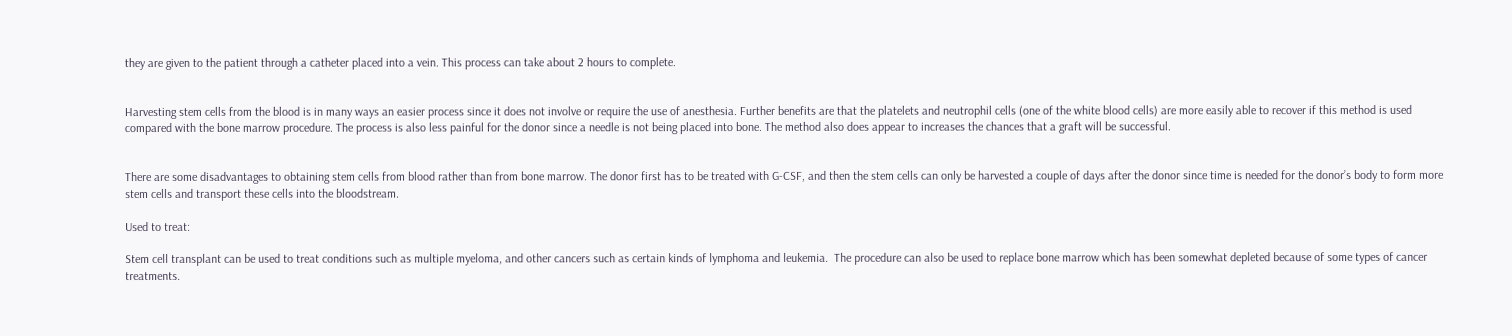they are given to the patient through a catheter placed into a vein. This process can take about 2 hours to complete.


Harvesting stem cells from the blood is in many ways an easier process since it does not involve or require the use of anesthesia. Further benefits are that the platelets and neutrophil cells (one of the white blood cells) are more easily able to recover if this method is used compared with the bone marrow procedure. The process is also less painful for the donor since a needle is not being placed into bone. The method also does appear to increases the chances that a graft will be successful.


There are some disadvantages to obtaining stem cells from blood rather than from bone marrow. The donor first has to be treated with G-CSF, and then the stem cells can only be harvested a couple of days after the donor since time is needed for the donor’s body to form more stem cells and transport these cells into the bloodstream.

Used to treat:

Stem cell transplant can be used to treat conditions such as multiple myeloma, and other cancers such as certain kinds of lymphoma and leukemia.  The procedure can also be used to replace bone marrow which has been somewhat depleted because of some types of cancer treatments.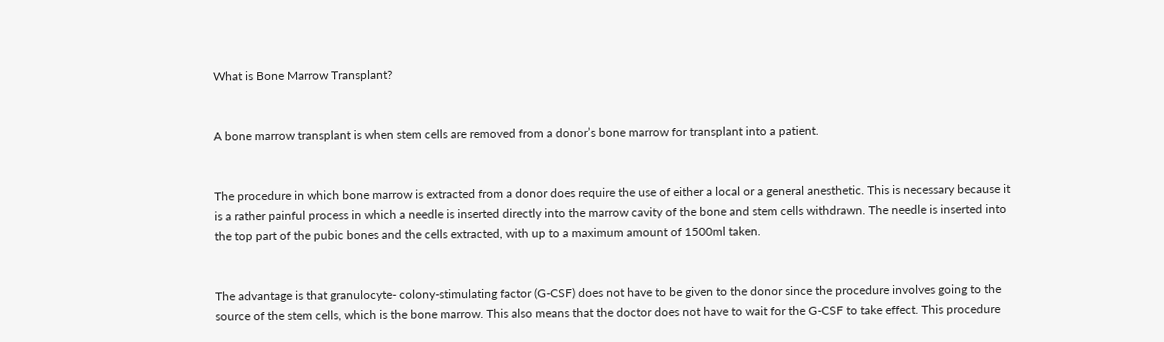What is Bone Marrow Transplant?


A bone marrow transplant is when stem cells are removed from a donor’s bone marrow for transplant into a patient.


The procedure in which bone marrow is extracted from a donor does require the use of either a local or a general anesthetic. This is necessary because it is a rather painful process in which a needle is inserted directly into the marrow cavity of the bone and stem cells withdrawn. The needle is inserted into the top part of the pubic bones and the cells extracted, with up to a maximum amount of 1500ml taken.


The advantage is that granulocyte- colony-stimulating factor (G-CSF) does not have to be given to the donor since the procedure involves going to the source of the stem cells, which is the bone marrow. This also means that the doctor does not have to wait for the G-CSF to take effect. This procedure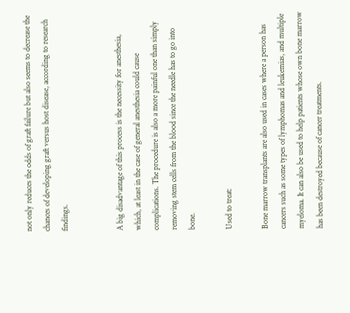not only reduces the odds of graft failure but also seems to decrease the chances of developing graft versus host disease, according to research findings.


A big disadvantage of this process is the necessity for anesthesia, which, at least in the case of general anesthesia could cause complications. The procedure is also a more painful one than simply removing stem cells from the blood since the needle has to go into bone.

Used to treat:

Bone marrow transplants are also used in cases where a person has cancers such as some types of lymphomas and leukemias, and multiple myeloma. It can also be used to help patients whose own bone marrow has been destroyed because of cancer treatments.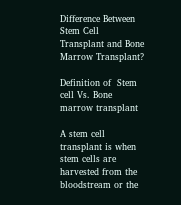Difference Between Stem Cell Transplant and Bone Marrow Transplant?

Definition of  Stem cell Vs. Bone marrow transplant

A stem cell transplant is when stem cells are harvested from the bloodstream or the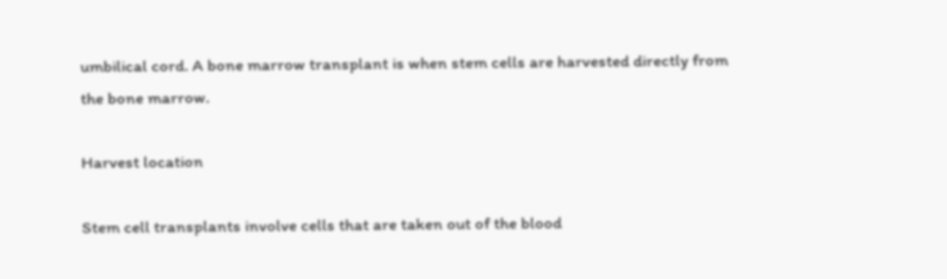umbilical cord. A bone marrow transplant is when stem cells are harvested directly from the bone marrow.

Harvest location

Stem cell transplants involve cells that are taken out of the blood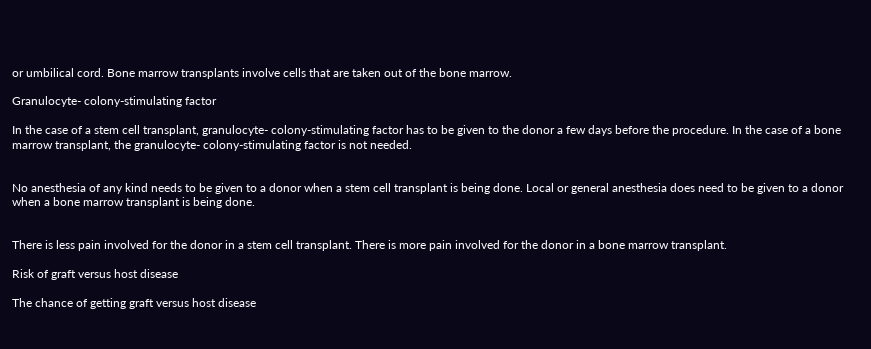or umbilical cord. Bone marrow transplants involve cells that are taken out of the bone marrow.

Granulocyte- colony-stimulating factor

In the case of a stem cell transplant, granulocyte- colony-stimulating factor has to be given to the donor a few days before the procedure. In the case of a bone marrow transplant, the granulocyte- colony-stimulating factor is not needed.


No anesthesia of any kind needs to be given to a donor when a stem cell transplant is being done. Local or general anesthesia does need to be given to a donor when a bone marrow transplant is being done.


There is less pain involved for the donor in a stem cell transplant. There is more pain involved for the donor in a bone marrow transplant.

Risk of graft versus host disease

The chance of getting graft versus host disease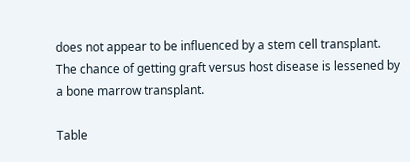does not appear to be influenced by a stem cell transplant. The chance of getting graft versus host disease is lessened by a bone marrow transplant.

Table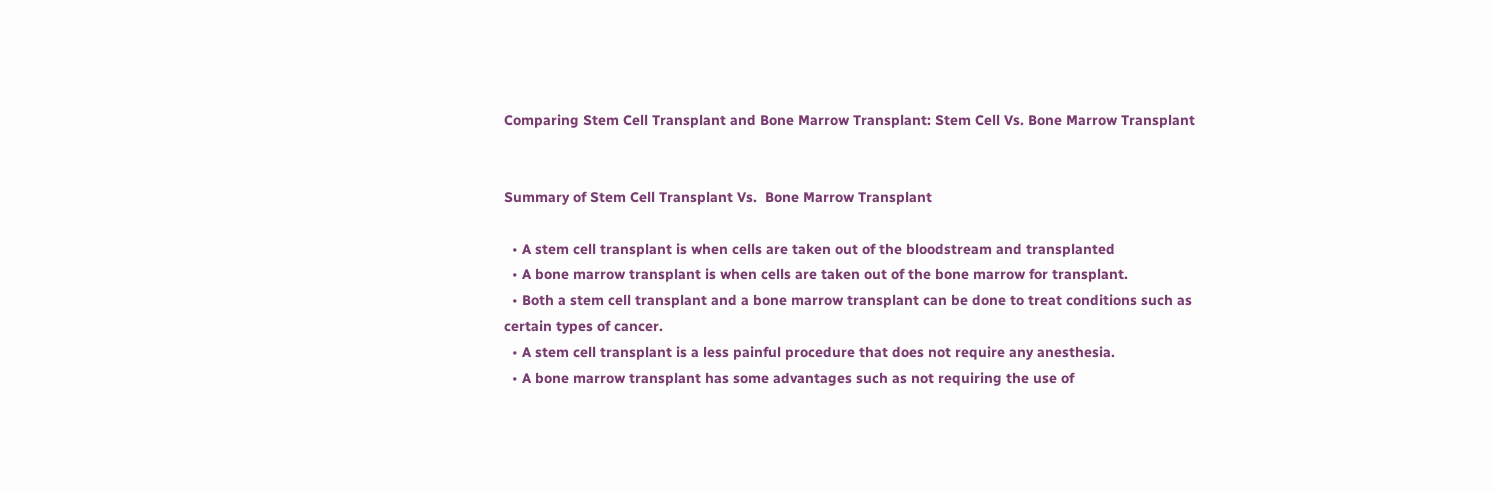Comparing Stem Cell Transplant and Bone Marrow Transplant: Stem Cell Vs. Bone Marrow Transplant


Summary of Stem Cell Transplant Vs.  Bone Marrow Transplant

  • A stem cell transplant is when cells are taken out of the bloodstream and transplanted
  • A bone marrow transplant is when cells are taken out of the bone marrow for transplant.
  • Both a stem cell transplant and a bone marrow transplant can be done to treat conditions such as certain types of cancer.
  • A stem cell transplant is a less painful procedure that does not require any anesthesia.
  • A bone marrow transplant has some advantages such as not requiring the use of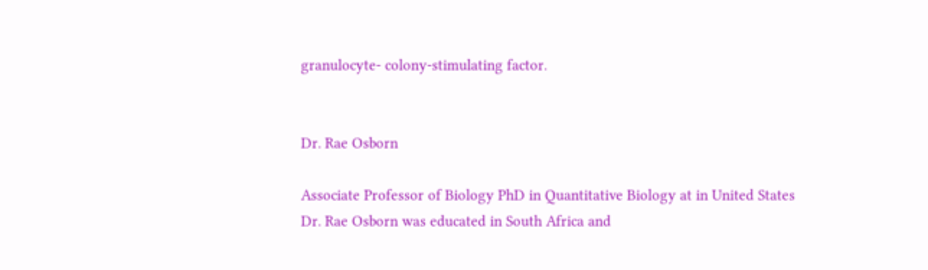granulocyte- colony-stimulating factor.


Dr. Rae Osborn

Associate Professor of Biology PhD in Quantitative Biology at in United States
Dr. Rae Osborn was educated in South Africa and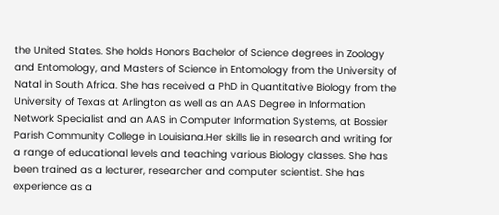the United States. She holds Honors Bachelor of Science degrees in Zoology and Entomology, and Masters of Science in Entomology from the University of Natal in South Africa. She has received a PhD in Quantitative Biology from the University of Texas at Arlington as well as an AAS Degree in Information Network Specialist and an AAS in Computer Information Systems, at Bossier Parish Community College in Louisiana.Her skills lie in research and writing for a range of educational levels and teaching various Biology classes. She has been trained as a lecturer, researcher and computer scientist. She has experience as a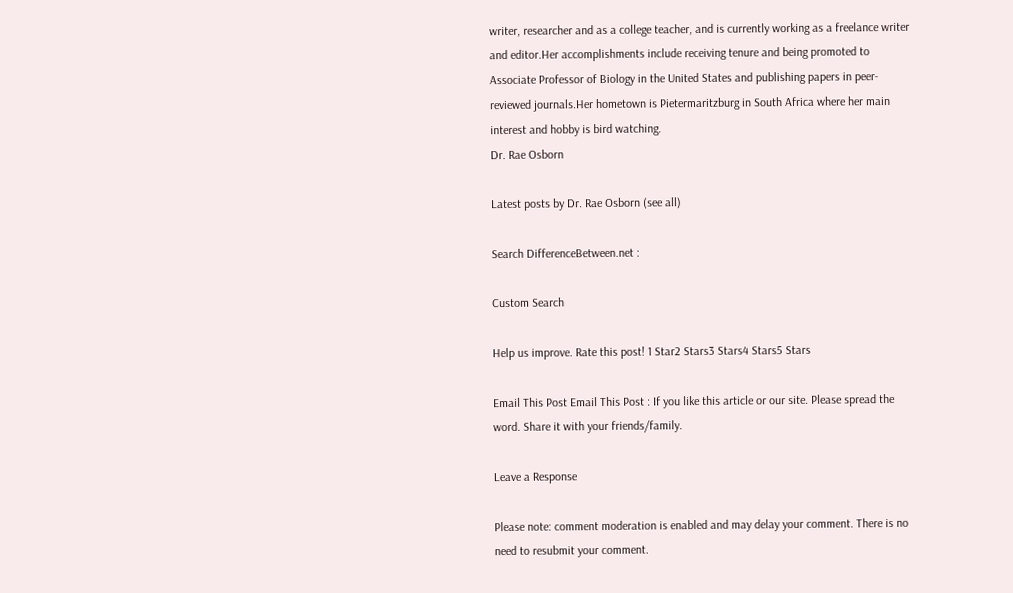writer, researcher and as a college teacher, and is currently working as a freelance writer and editor.Her accomplishments include receiving tenure and being promoted to Associate Professor of Biology in the United States and publishing papers in peer-reviewed journals.Her hometown is Pietermaritzburg in South Africa where her main interest and hobby is bird watching.
Dr. Rae Osborn

Latest posts by Dr. Rae Osborn (see all)

Search DifferenceBetween.net :

Custom Search

Help us improve. Rate this post! 1 Star2 Stars3 Stars4 Stars5 Stars

Email This Post Email This Post : If you like this article or our site. Please spread the word. Share it with your friends/family.

Leave a Response

Please note: comment moderation is enabled and may delay your comment. There is no need to resubmit your comment.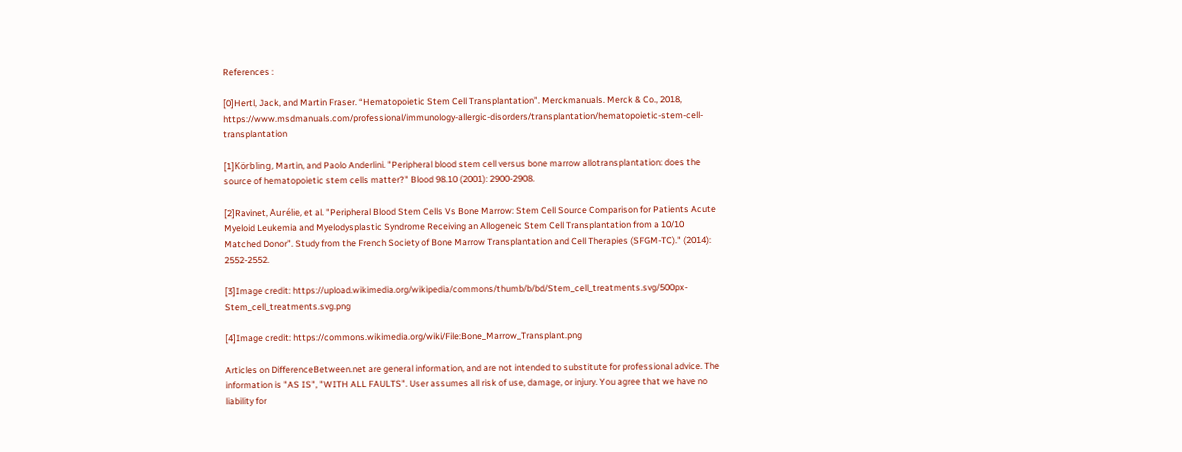References :

[0]Hertl, Jack, and Martin Fraser. “Hematopoietic Stem Cell Transplantation”. Merckmanuals. Merck & Co., 2018, https://www.msdmanuals.com/professional/immunology-allergic-disorders/transplantation/hematopoietic-stem-cell-transplantation

[1]Körbling, Martin, and Paolo Anderlini. "Peripheral blood stem cell versus bone marrow allotransplantation: does the source of hematopoietic stem cells matter?" Blood 98.10 (2001): 2900-2908.

[2]Ravinet, Aurélie, et al. "Peripheral Blood Stem Cells Vs Bone Marrow: Stem Cell Source Comparison for Patients Acute Myeloid Leukemia and Myelodysplastic Syndrome Receiving an Allogeneic Stem Cell Transplantation from a 10/10 Matched Donor”. Study from the French Society of Bone Marrow Transplantation and Cell Therapies (SFGM-TC)." (2014): 2552-2552.

[3]Image credit: https://upload.wikimedia.org/wikipedia/commons/thumb/b/bd/Stem_cell_treatments.svg/500px-Stem_cell_treatments.svg.png

[4]Image credit: https://commons.wikimedia.org/wiki/File:Bone_Marrow_Transplant.png

Articles on DifferenceBetween.net are general information, and are not intended to substitute for professional advice. The information is "AS IS", "WITH ALL FAULTS". User assumes all risk of use, damage, or injury. You agree that we have no liability for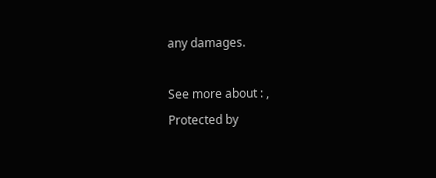any damages.

See more about : ,
Protected by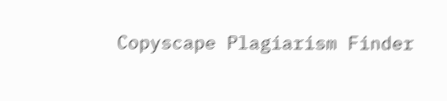Copyscape Plagiarism Finder